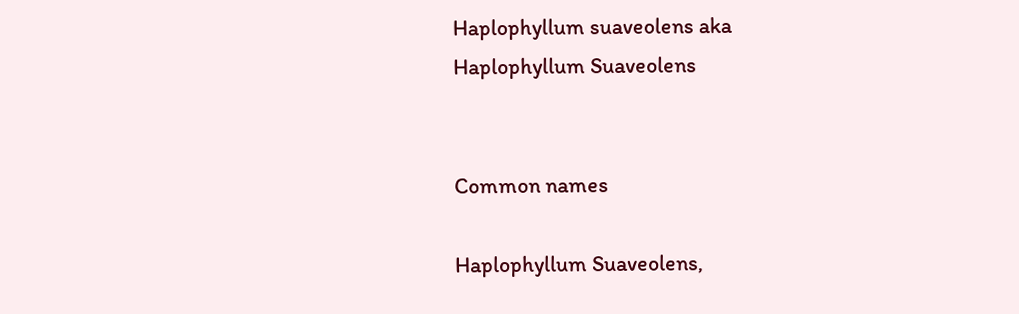Haplophyllum suaveolens aka Haplophyllum Suaveolens


Common names

Haplophyllum Suaveolens,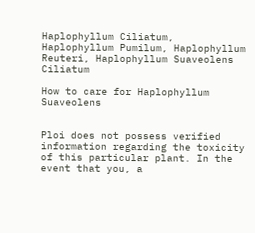Haplophyllum Ciliatum, Haplophyllum Pumilum, Haplophyllum Reuteri, Haplophyllum Suaveolens Ciliatum

How to care for Haplophyllum Suaveolens


Ploi does not possess verified information regarding the toxicity of this particular plant. In the event that you, a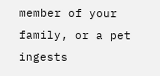member of your family, or a pet ingests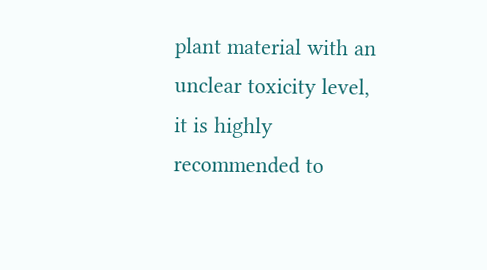plant material with an unclear toxicity level, it is highly recommended to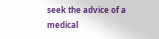seek the advice of a medical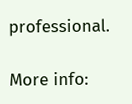professional.

More info: